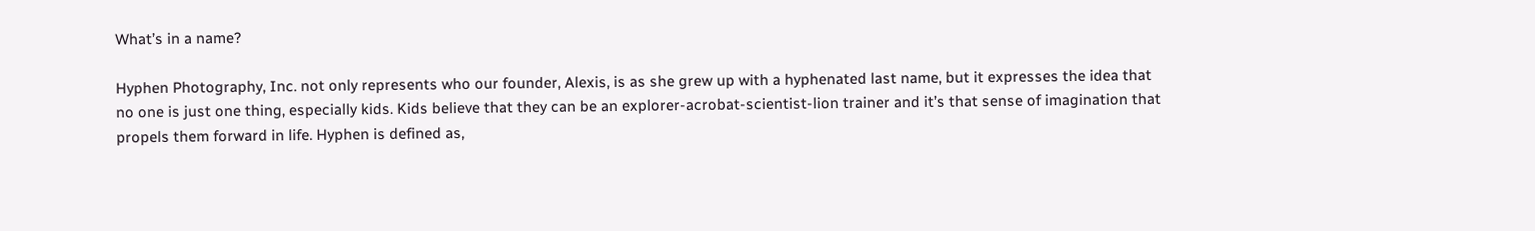What’s in a name?

Hyphen Photography, Inc. not only represents who our founder, Alexis, is as she grew up with a hyphenated last name, but it expresses the idea that no one is just one thing, especially kids. Kids believe that they can be an explorer-acrobat-scientist-lion trainer and it’s that sense of imagination that propels them forward in life. Hyphen is defined as,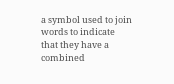a symbol used to join words to indicate that they have a combined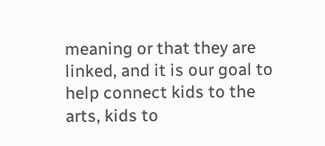meaning or that they are linked, and it is our goal to help connect kids to the arts, kids to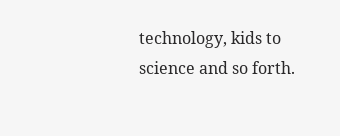technology, kids to science and so forth.